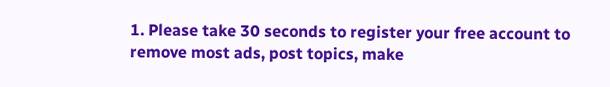1. Please take 30 seconds to register your free account to remove most ads, post topics, make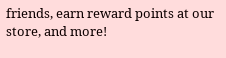friends, earn reward points at our store, and more!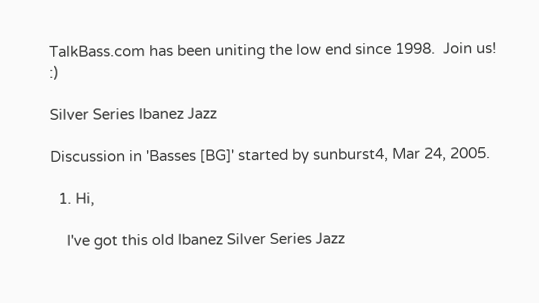TalkBass.com has been uniting the low end since 1998.  Join us! :)

Silver Series Ibanez Jazz

Discussion in 'Basses [BG]' started by sunburst4, Mar 24, 2005.

  1. Hi,

    I've got this old Ibanez Silver Series Jazz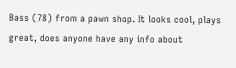Bass (78) from a pawn shop. It looks cool, plays great, does anyone have any info about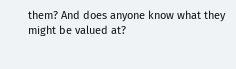them? And does anyone know what they might be valued at?